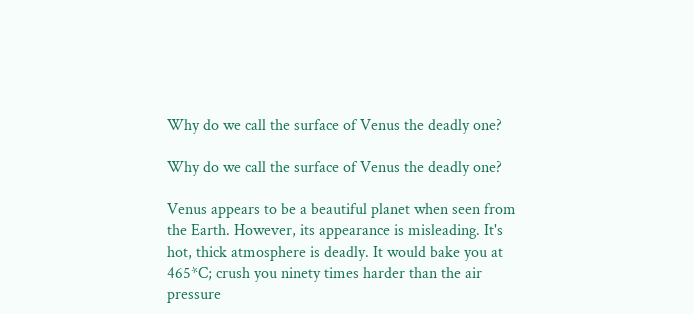Why do we call the surface of Venus the deadly one?

Why do we call the surface of Venus the deadly one?

Venus appears to be a beautiful planet when seen from the Earth. However, its appearance is misleading. It's hot, thick atmosphere is deadly. It would bake you at 465*C; crush you ninety times harder than the air pressure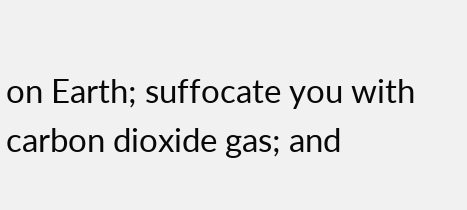on Earth; suffocate you with carbon dioxide gas; and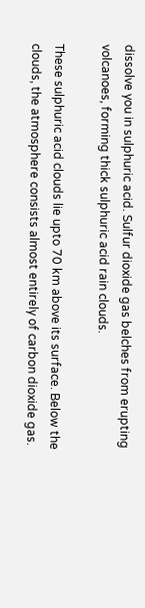dissolve you in sulphuric acid. Sulfur dioxide gas belches from erupting volcanoes, forming thick sulphuric acid rain clouds.

These sulphuric acid clouds lie upto 70 km above its surface. Below the clouds, the atmosphere consists almost entirely of carbon dioxide gas.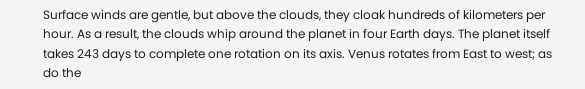Surface winds are gentle, but above the clouds, they cloak hundreds of kilometers per hour. As a result, the clouds whip around the planet in four Earth days. The planet itself takes 243 days to complete one rotation on its axis. Venus rotates from East to west; as do the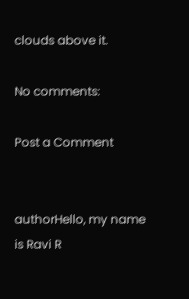clouds above it.

No comments:

Post a Comment


authorHello, my name is Ravi R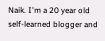Naik. I'm a 20 year old self-learned blogger and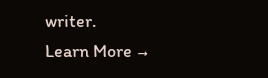writer.
Learn More →